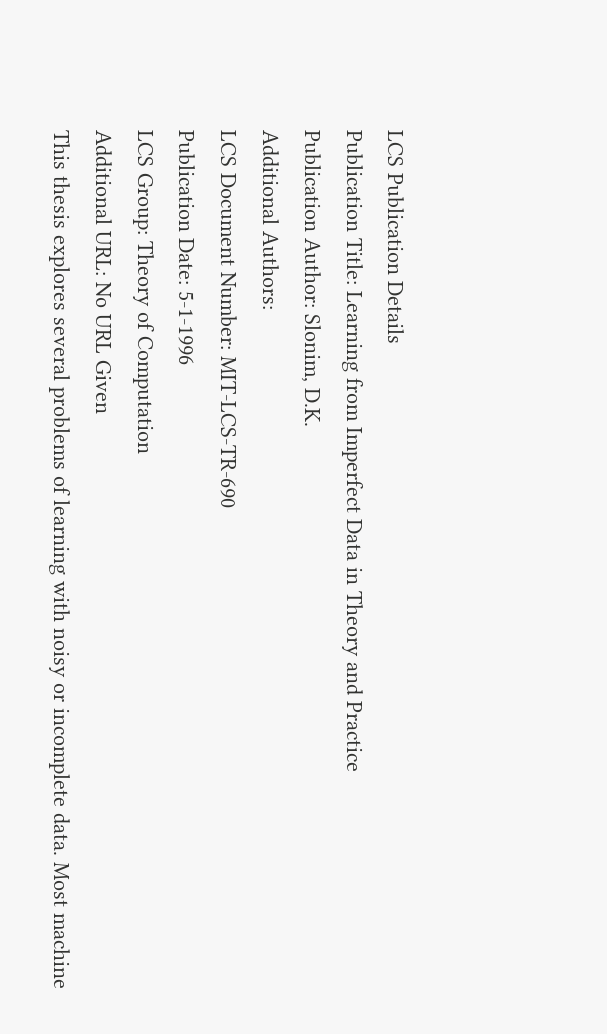LCS Publication Details
Publication Title: Learning from Imperfect Data in Theory and Practice
Publication Author: Slonim, D.K.
Additional Authors:
LCS Document Number: MIT-LCS-TR-690
Publication Date: 5-1-1996
LCS Group: Theory of Computation
Additional URL: No URL Given
This thesis explores several problems of learning with noisy or incomplete data. Most machine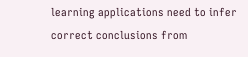learning applications need to infer correct conclusions from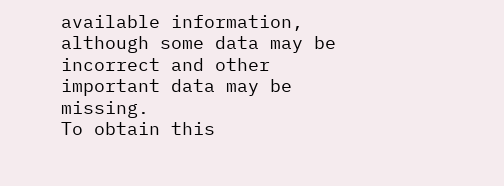available information, although some data may be incorrect and other important data may be missing.
To obtain this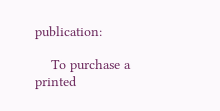publication:

    To purchase a printed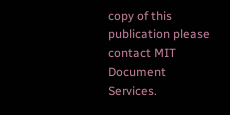copy of this publication please contact MIT Document Services.